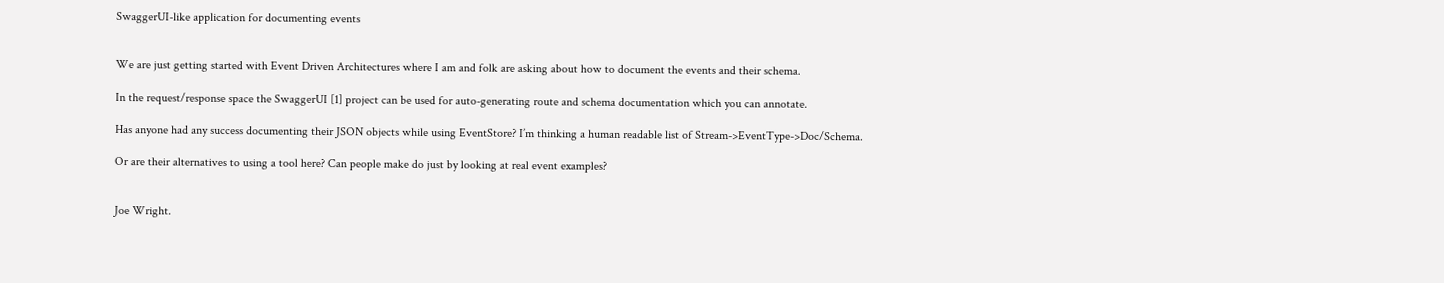SwaggerUI-like application for documenting events


We are just getting started with Event Driven Architectures where I am and folk are asking about how to document the events and their schema.

In the request/response space the SwaggerUI [1] project can be used for auto-generating route and schema documentation which you can annotate.

Has anyone had any success documenting their JSON objects while using EventStore? I’m thinking a human readable list of Stream->EventType->Doc/Schema.

Or are their alternatives to using a tool here? Can people make do just by looking at real event examples?


Joe Wright.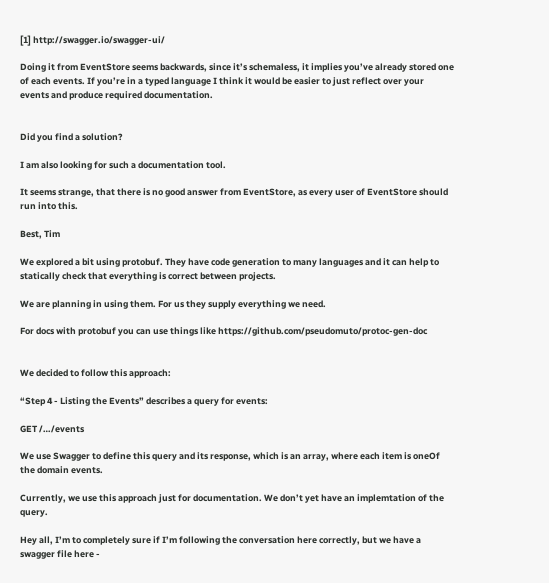[1] http://swagger.io/swagger-ui/

Doing it from EventStore seems backwards, since it’s schemaless, it implies you’ve already stored one of each events. If you’re in a typed language I think it would be easier to just reflect over your events and produce required documentation.


Did you find a solution?

I am also looking for such a documentation tool.

It seems strange, that there is no good answer from EventStore, as every user of EventStore should run into this.

Best, Tim

We explored a bit using protobuf. They have code generation to many languages and it can help to statically check that everything is correct between projects.

We are planning in using them. For us they supply everything we need.

For docs with protobuf you can use things like https://github.com/pseudomuto/protoc-gen-doc


We decided to follow this approach:

“Step 4 - Listing the Events” describes a query for events:

GET /…/events

We use Swagger to define this query and its response, which is an array, where each item is oneOf the domain events.

Currently, we use this approach just for documentation. We don’t yet have an implemtation of the query.

Hey all, I’m to completely sure if I’m following the conversation here correctly, but we have a swagger file here -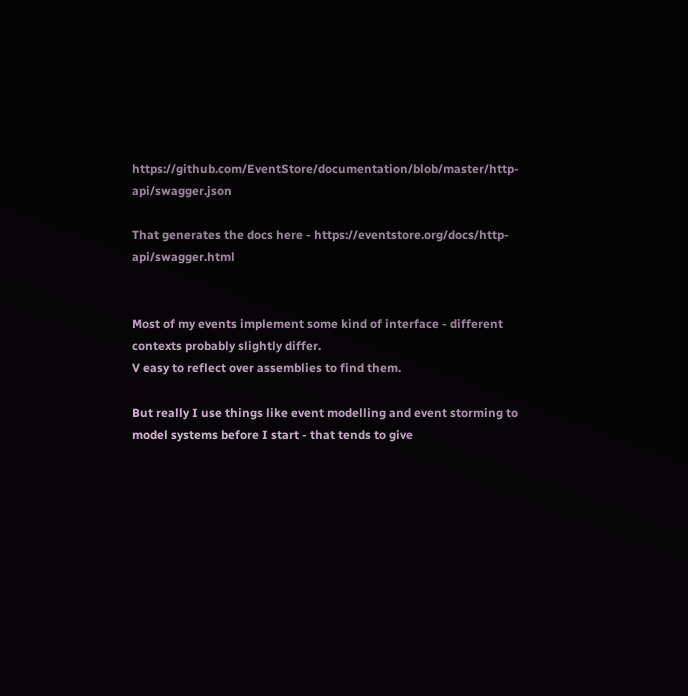https://github.com/EventStore/documentation/blob/master/http-api/swagger.json

That generates the docs here - https://eventstore.org/docs/http-api/swagger.html


Most of my events implement some kind of interface - different contexts probably slightly differ.
V easy to reflect over assemblies to find them.

But really I use things like event modelling and event storming to model systems before I start - that tends to give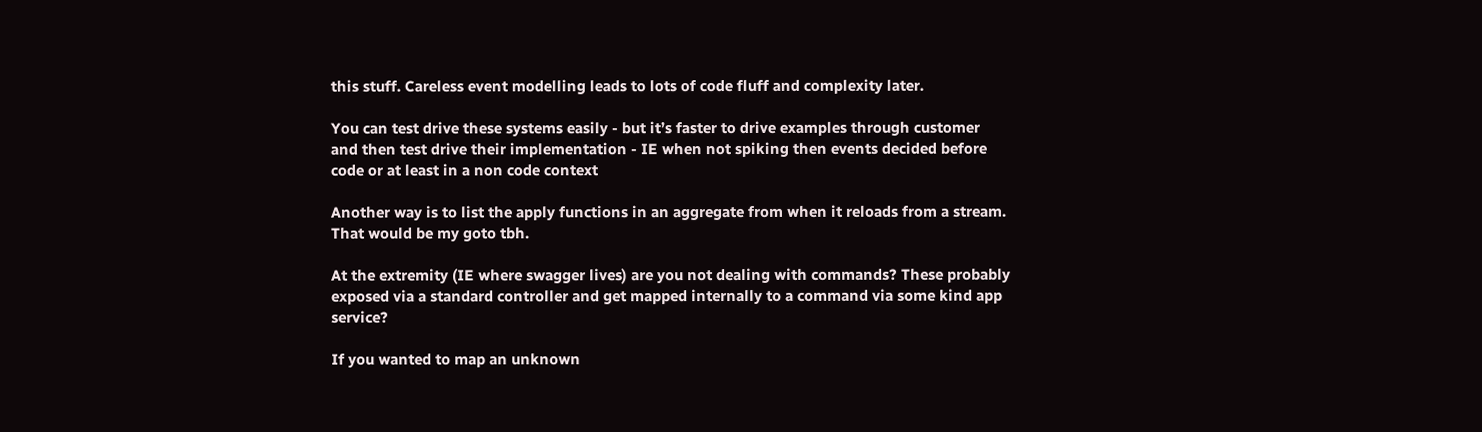this stuff. Careless event modelling leads to lots of code fluff and complexity later.

You can test drive these systems easily - but it’s faster to drive examples through customer and then test drive their implementation - IE when not spiking then events decided before code or at least in a non code context

Another way is to list the apply functions in an aggregate from when it reloads from a stream. That would be my goto tbh.

At the extremity (IE where swagger lives) are you not dealing with commands? These probably exposed via a standard controller and get mapped internally to a command via some kind app service?

If you wanted to map an unknown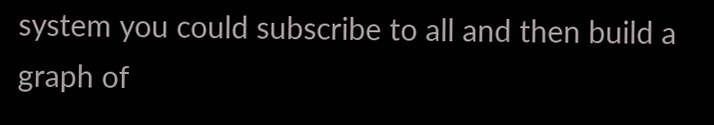system you could subscribe to all and then build a graph of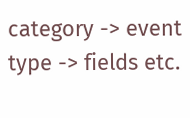category -> event type -> fields etc.